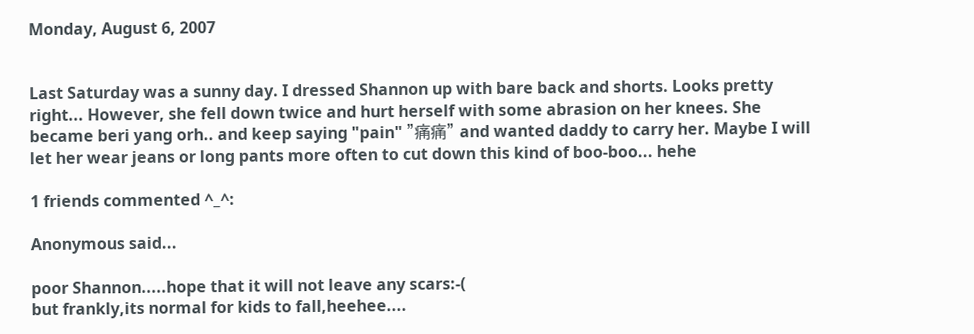Monday, August 6, 2007


Last Saturday was a sunny day. I dressed Shannon up with bare back and shorts. Looks pretty right... However, she fell down twice and hurt herself with some abrasion on her knees. She became beri yang orh.. and keep saying "pain" "痛痛" and wanted daddy to carry her. Maybe I will let her wear jeans or long pants more often to cut down this kind of boo-boo... hehe

1 friends commented ^_^:

Anonymous said...

poor Shannon.....hope that it will not leave any scars:-(
but frankly,its normal for kids to fall,heehee....